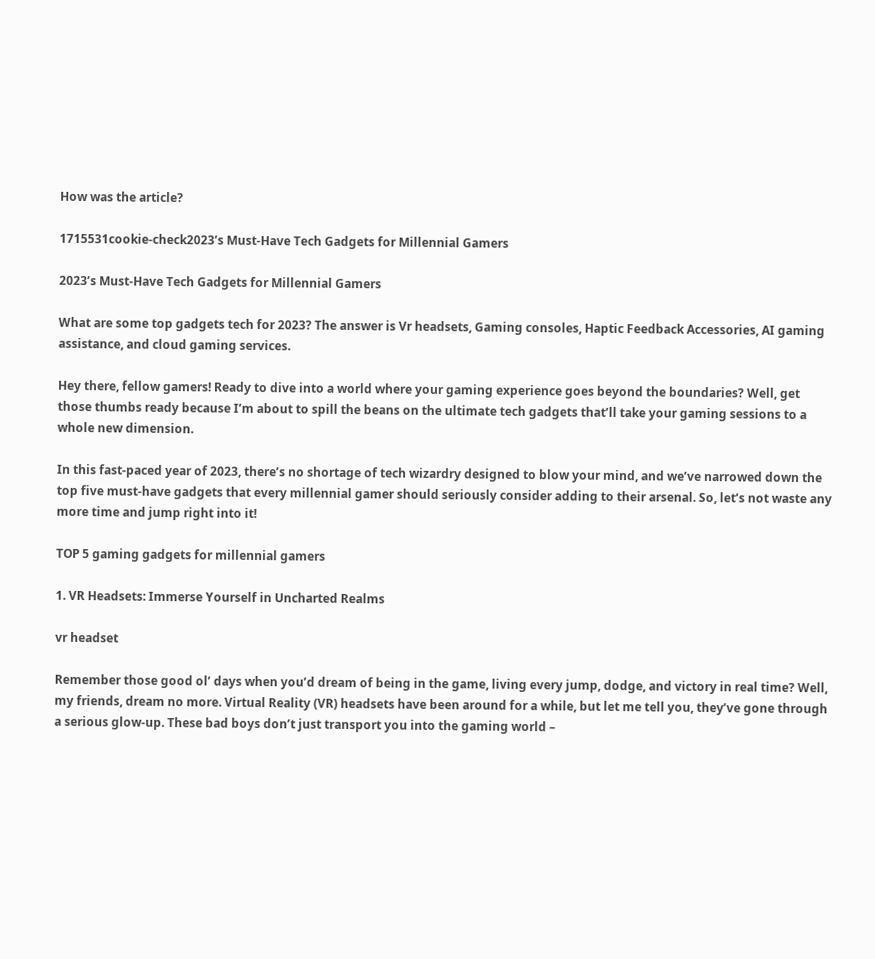How was the article?

1715531cookie-check2023’s Must-Have Tech Gadgets for Millennial Gamers

2023’s Must-Have Tech Gadgets for Millennial Gamers

What are some top gadgets tech for 2023? The answer is Vr headsets, Gaming consoles, Haptic Feedback Accessories, AI gaming assistance, and cloud gaming services.

Hey there, fellow gamers! Ready to dive into a world where your gaming experience goes beyond the boundaries? Well, get those thumbs ready because I’m about to spill the beans on the ultimate tech gadgets that’ll take your gaming sessions to a whole new dimension.

In this fast-paced year of 2023, there’s no shortage of tech wizardry designed to blow your mind, and we’ve narrowed down the top five must-have gadgets that every millennial gamer should seriously consider adding to their arsenal. So, let’s not waste any more time and jump right into it!

TOP 5 gaming gadgets for millennial gamers

1. VR Headsets: Immerse Yourself in Uncharted Realms

vr headset

Remember those good ol’ days when you’d dream of being in the game, living every jump, dodge, and victory in real time? Well, my friends, dream no more. Virtual Reality (VR) headsets have been around for a while, but let me tell you, they’ve gone through a serious glow-up. These bad boys don’t just transport you into the gaming world –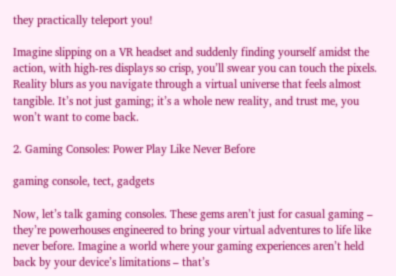they practically teleport you!

Imagine slipping on a VR headset and suddenly finding yourself amidst the action, with high-res displays so crisp, you’ll swear you can touch the pixels. Reality blurs as you navigate through a virtual universe that feels almost tangible. It’s not just gaming; it’s a whole new reality, and trust me, you won’t want to come back.

2. Gaming Consoles: Power Play Like Never Before

gaming console, tect, gadgets

Now, let’s talk gaming consoles. These gems aren’t just for casual gaming – they’re powerhouses engineered to bring your virtual adventures to life like never before. Imagine a world where your gaming experiences aren’t held back by your device’s limitations – that’s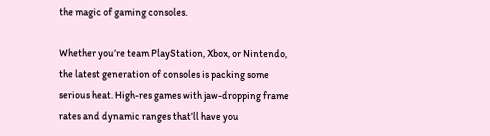the magic of gaming consoles.

Whether you’re team PlayStation, Xbox, or Nintendo, the latest generation of consoles is packing some serious heat. High-res games with jaw-dropping frame rates and dynamic ranges that’ll have you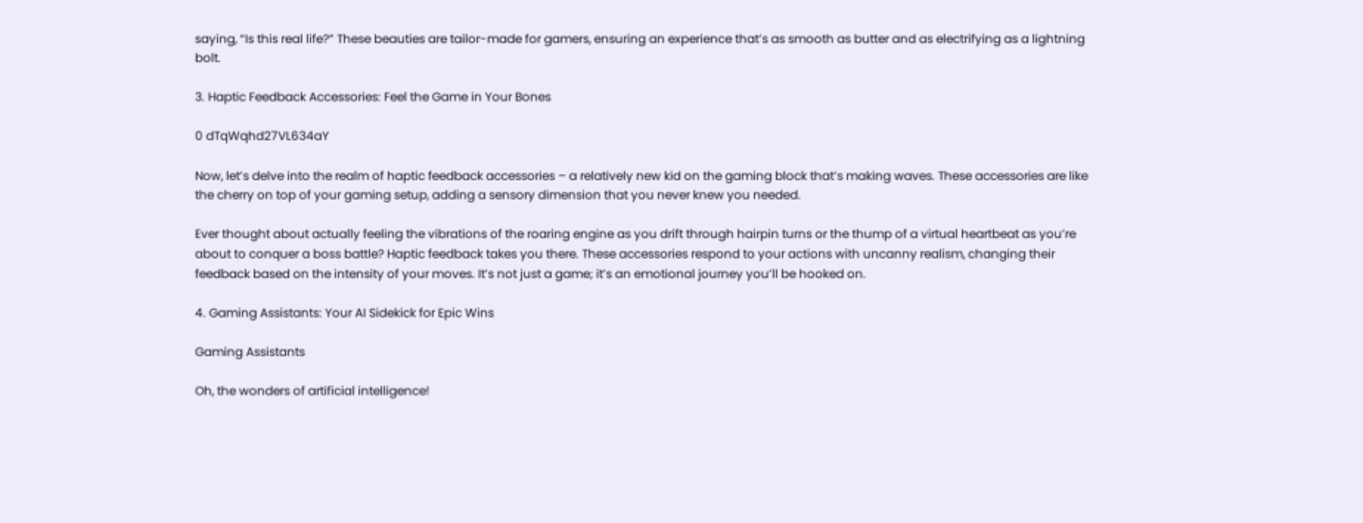saying, “Is this real life?” These beauties are tailor-made for gamers, ensuring an experience that’s as smooth as butter and as electrifying as a lightning bolt.

3. Haptic Feedback Accessories: Feel the Game in Your Bones

0 dTqWqhd27VL634aY

Now, let’s delve into the realm of haptic feedback accessories – a relatively new kid on the gaming block that’s making waves. These accessories are like the cherry on top of your gaming setup, adding a sensory dimension that you never knew you needed.

Ever thought about actually feeling the vibrations of the roaring engine as you drift through hairpin turns or the thump of a virtual heartbeat as you’re about to conquer a boss battle? Haptic feedback takes you there. These accessories respond to your actions with uncanny realism, changing their feedback based on the intensity of your moves. It’s not just a game; it’s an emotional journey you’ll be hooked on.

4. Gaming Assistants: Your AI Sidekick for Epic Wins

Gaming Assistants

Oh, the wonders of artificial intelligence!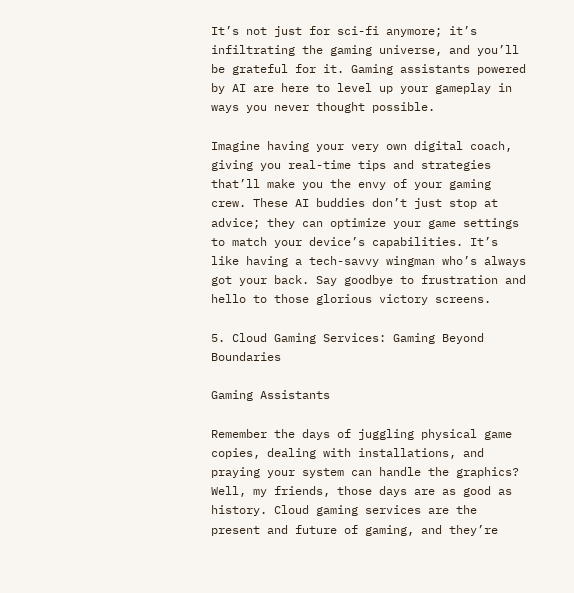It’s not just for sci-fi anymore; it’s infiltrating the gaming universe, and you’ll be grateful for it. Gaming assistants powered by AI are here to level up your gameplay in ways you never thought possible.

Imagine having your very own digital coach, giving you real-time tips and strategies that’ll make you the envy of your gaming crew. These AI buddies don’t just stop at advice; they can optimize your game settings to match your device’s capabilities. It’s like having a tech-savvy wingman who’s always got your back. Say goodbye to frustration and hello to those glorious victory screens.

5. Cloud Gaming Services: Gaming Beyond Boundaries

Gaming Assistants

Remember the days of juggling physical game copies, dealing with installations, and praying your system can handle the graphics? Well, my friends, those days are as good as history. Cloud gaming services are the present and future of gaming, and they’re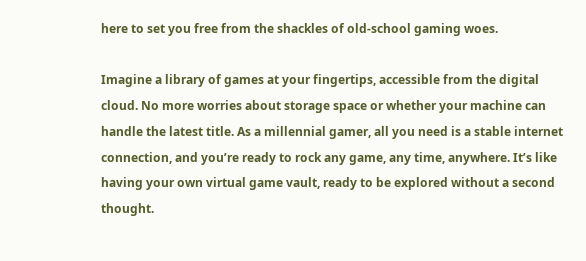here to set you free from the shackles of old-school gaming woes.

Imagine a library of games at your fingertips, accessible from the digital cloud. No more worries about storage space or whether your machine can handle the latest title. As a millennial gamer, all you need is a stable internet connection, and you’re ready to rock any game, any time, anywhere. It’s like having your own virtual game vault, ready to be explored without a second thought.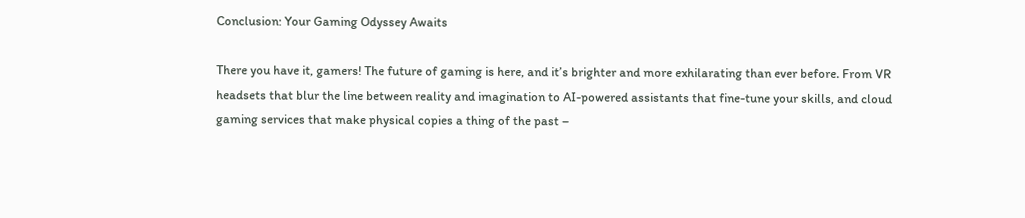Conclusion: Your Gaming Odyssey Awaits

There you have it, gamers! The future of gaming is here, and it’s brighter and more exhilarating than ever before. From VR headsets that blur the line between reality and imagination to AI-powered assistants that fine-tune your skills, and cloud gaming services that make physical copies a thing of the past –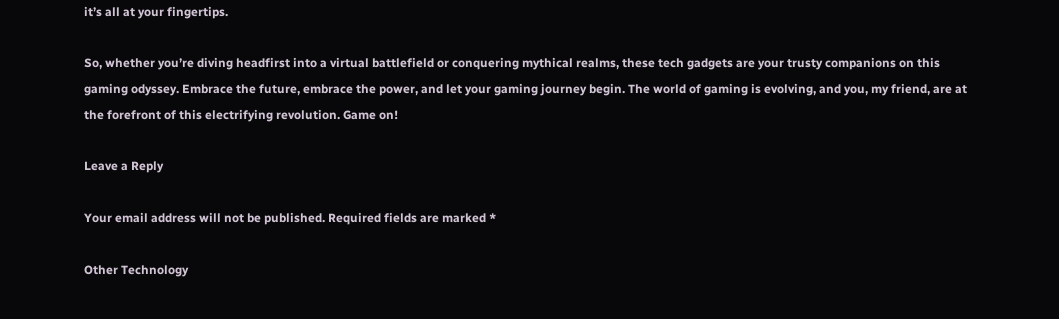it’s all at your fingertips.

So, whether you’re diving headfirst into a virtual battlefield or conquering mythical realms, these tech gadgets are your trusty companions on this gaming odyssey. Embrace the future, embrace the power, and let your gaming journey begin. The world of gaming is evolving, and you, my friend, are at the forefront of this electrifying revolution. Game on!

Leave a Reply

Your email address will not be published. Required fields are marked *

Other Technology